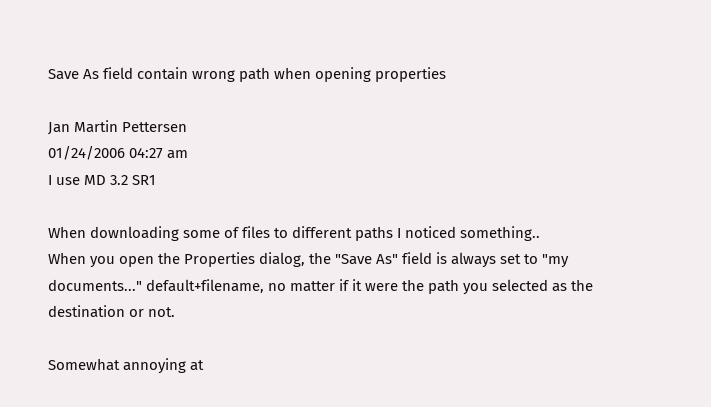Save As field contain wrong path when opening properties

Jan Martin Pettersen
01/24/2006 04:27 am
I use MD 3.2 SR1

When downloading some of files to different paths I noticed something..
When you open the Properties dialog, the "Save As" field is always set to "my documents..." default+filename, no matter if it were the path you selected as the destination or not.

Somewhat annoying at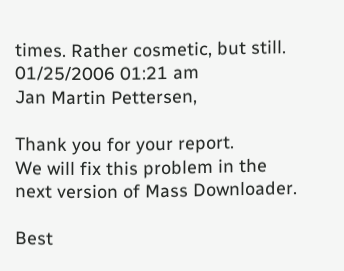times. Rather cosmetic, but still.
01/25/2006 01:21 am
Jan Martin Pettersen,

Thank you for your report.
We will fix this problem in the next version of Mass Downloader.

Best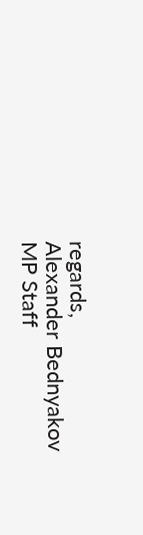regards,
Alexander Bednyakov
MP Staff